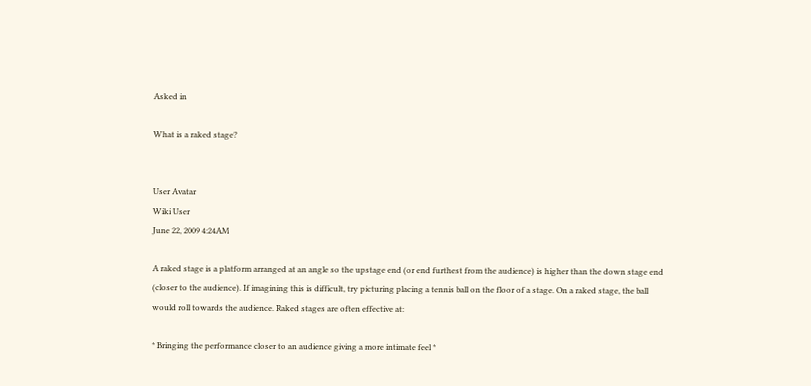Asked in

What is a raked stage?


User Avatar
Wiki User
June 22, 2009 4:24AM

A raked stage is a platform arranged at an angle so the upstage end (or end furthest from the audience) is higher than the down stage end (closer to the audience). If imagining this is difficult, try picturing placing a tennis ball on the floor of a stage. On a raked stage, the ball would roll towards the audience. Raked stages are often effective at:

* Bringing the performance closer to an audience giving a more intimate feel *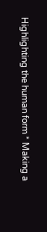Highlighting the human form * Making a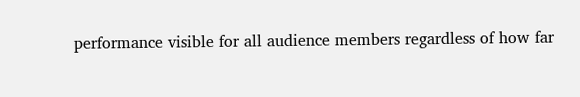performance visible for all audience members regardless of how far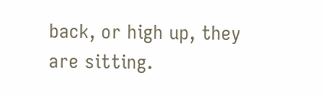back, or high up, they are sitting.